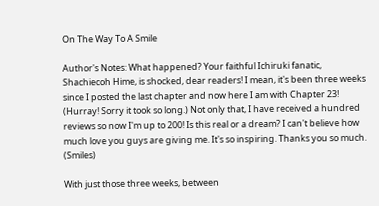On The Way To A Smile

Author's Notes: What happened? Your faithful Ichiruki fanatic, Shachiecoh Hime, is shocked, dear readers! I mean, it's been three weeks since I posted the last chapter and now here I am with Chapter 23! (Hurray! Sorry it took so long.) Not only that, I have received a hundred reviews so now I'm up to 200! Is this real or a dream? I can't believe how much love you guys are giving me. It's so inspiring. Thanks you so much. (Smiles)

With just those three weeks, between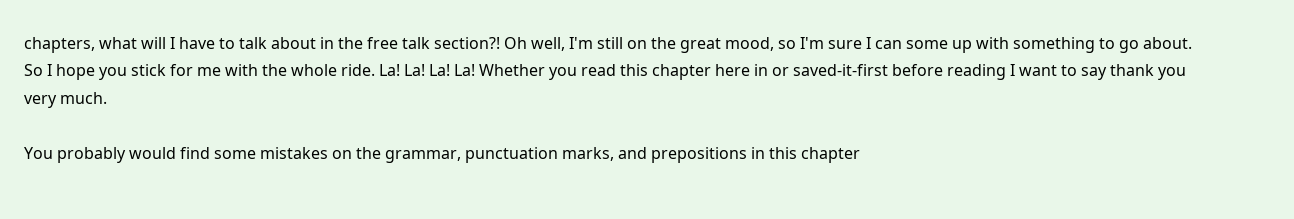chapters, what will I have to talk about in the free talk section?! Oh well, I'm still on the great mood, so I'm sure I can some up with something to go about. So I hope you stick for me with the whole ride. La! La! La! La! Whether you read this chapter here in or saved-it-first before reading I want to say thank you very much.

You probably would find some mistakes on the grammar, punctuation marks, and prepositions in this chapter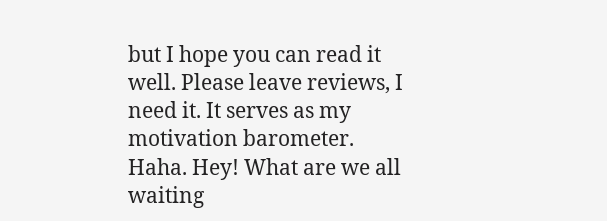but I hope you can read it well. Please leave reviews, I need it. It serves as my motivation barometer. Haha. Hey! What are we all waiting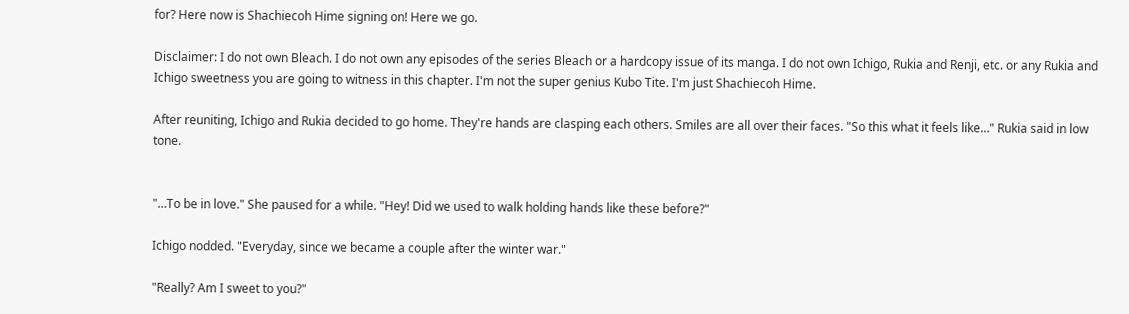for? Here now is Shachiecoh Hime signing on! Here we go.

Disclaimer: I do not own Bleach. I do not own any episodes of the series Bleach or a hardcopy issue of its manga. I do not own Ichigo, Rukia and Renji, etc. or any Rukia and Ichigo sweetness you are going to witness in this chapter. I'm not the super genius Kubo Tite. I'm just Shachiecoh Hime.

After reuniting, Ichigo and Rukia decided to go home. They're hands are clasping each others. Smiles are all over their faces. "So this what it feels like…" Rukia said in low tone.


"…To be in love." She paused for a while. "Hey! Did we used to walk holding hands like these before?"

Ichigo nodded. "Everyday, since we became a couple after the winter war."

"Really? Am I sweet to you?"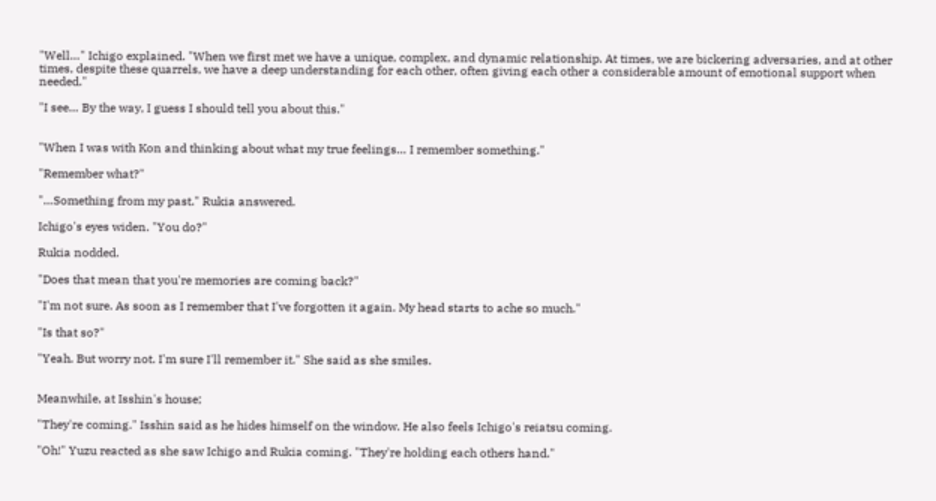"Well…" Ichigo explained. "When we first met we have a unique, complex, and dynamic relationship. At times, we are bickering adversaries, and at other times, despite these quarrels, we have a deep understanding for each other, often giving each other a considerable amount of emotional support when needed."

"I see… By the way, I guess I should tell you about this."


"When I was with Kon and thinking about what my true feelings… I remember something."

"Remember what?"

"…Something from my past." Rukia answered.

Ichigo's eyes widen. "You do?"

Rukia nodded.

"Does that mean that you're memories are coming back?"

"I'm not sure. As soon as I remember that I've forgotten it again. My head starts to ache so much."

"Is that so?"

"Yeah. But worry not. I'm sure I'll remember it." She said as she smiles.


Meanwhile, at Isshin's house;

"They're coming." Isshin said as he hides himself on the window. He also feels Ichigo's reiatsu coming.

"Oh!" Yuzu reacted as she saw Ichigo and Rukia coming. "They're holding each others hand."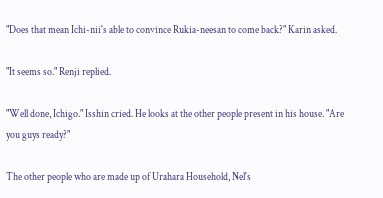"Does that mean Ichi-nii's able to convince Rukia-neesan to come back?" Karin asked.

"It seems so." Renji replied.

"Well done, Ichigo." Isshin cried. He looks at the other people present in his house. "Are you guys ready?"

The other people who are made up of Urahara Household, Nel's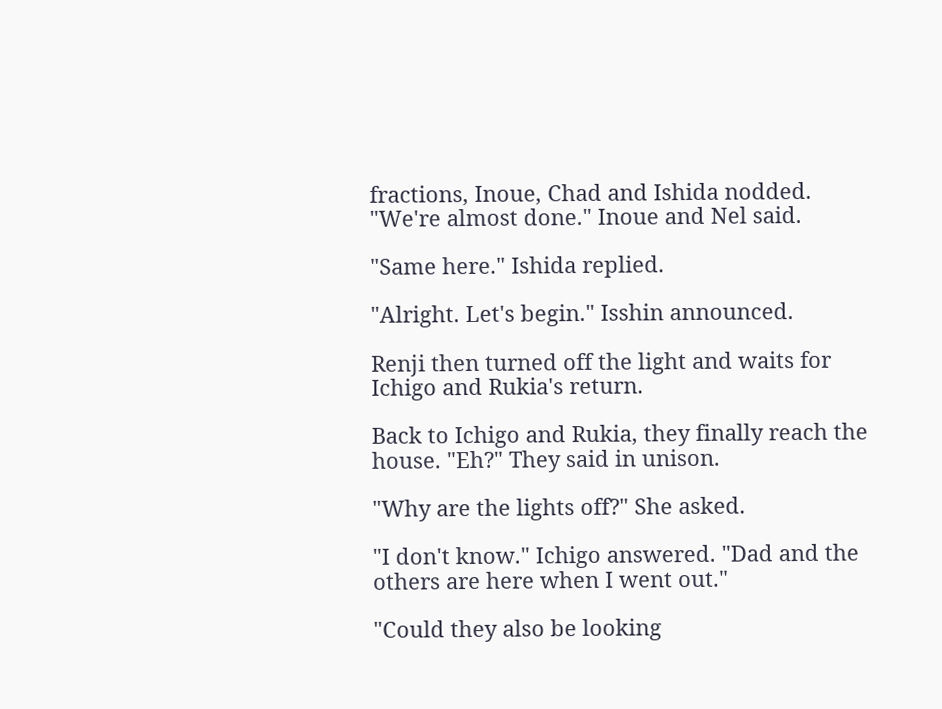fractions, Inoue, Chad and Ishida nodded. "We're almost done." Inoue and Nel said.

"Same here." Ishida replied.

"Alright. Let's begin." Isshin announced.

Renji then turned off the light and waits for Ichigo and Rukia's return.

Back to Ichigo and Rukia, they finally reach the house. "Eh?" They said in unison.

"Why are the lights off?" She asked.

"I don't know." Ichigo answered. "Dad and the others are here when I went out."

"Could they also be looking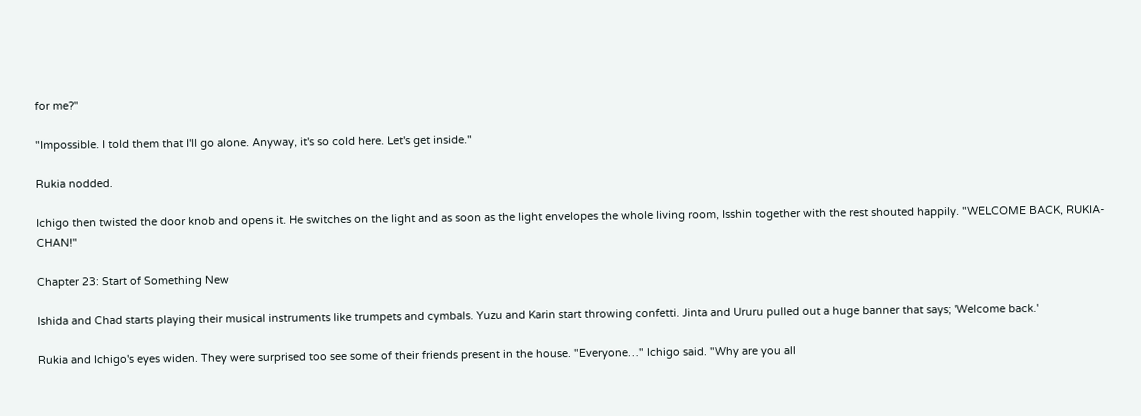for me?"

"Impossible. I told them that I'll go alone. Anyway, it's so cold here. Let's get inside."

Rukia nodded.

Ichigo then twisted the door knob and opens it. He switches on the light and as soon as the light envelopes the whole living room, Isshin together with the rest shouted happily. "WELCOME BACK, RUKIA-CHAN!"

Chapter 23: Start of Something New

Ishida and Chad starts playing their musical instruments like trumpets and cymbals. Yuzu and Karin start throwing confetti. Jinta and Ururu pulled out a huge banner that says; 'Welcome back.'

Rukia and Ichigo's eyes widen. They were surprised too see some of their friends present in the house. "Everyone…" Ichigo said. "Why are you all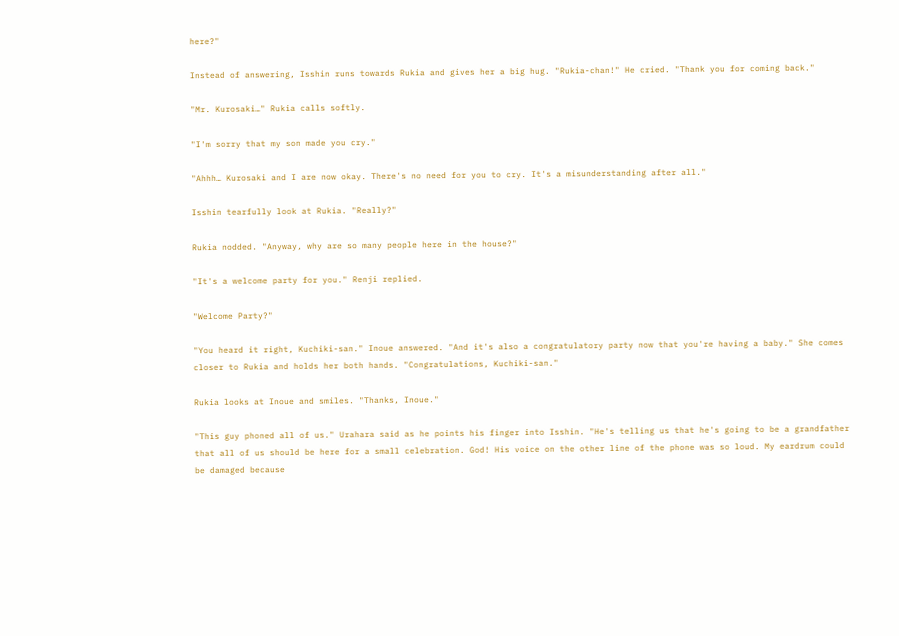here?"

Instead of answering, Isshin runs towards Rukia and gives her a big hug. "Rukia-chan!" He cried. "Thank you for coming back."

"Mr. Kurosaki…" Rukia calls softly.

"I'm sorry that my son made you cry."

"Ahhh… Kurosaki and I are now okay. There's no need for you to cry. It's a misunderstanding after all."

Isshin tearfully look at Rukia. "Really?"

Rukia nodded. "Anyway, why are so many people here in the house?"

"It's a welcome party for you." Renji replied.

"Welcome Party?"

"You heard it right, Kuchiki-san." Inoue answered. "And it's also a congratulatory party now that you're having a baby." She comes closer to Rukia and holds her both hands. "Congratulations, Kuchiki-san."

Rukia looks at Inoue and smiles. "Thanks, Inoue."

"This guy phoned all of us." Urahara said as he points his finger into Isshin. "He's telling us that he's going to be a grandfather that all of us should be here for a small celebration. God! His voice on the other line of the phone was so loud. My eardrum could be damaged because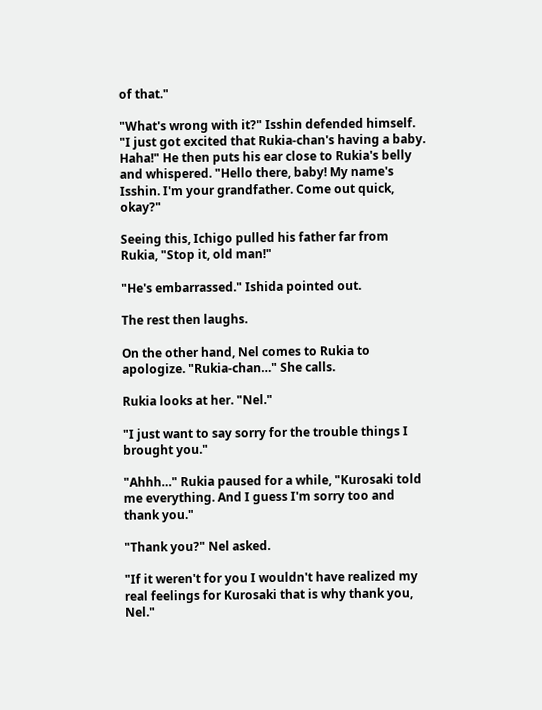of that."

"What's wrong with it?" Isshin defended himself. "I just got excited that Rukia-chan's having a baby. Haha!" He then puts his ear close to Rukia's belly and whispered. "Hello there, baby! My name's Isshin. I'm your grandfather. Come out quick, okay?"

Seeing this, Ichigo pulled his father far from Rukia, "Stop it, old man!"

"He's embarrassed." Ishida pointed out.

The rest then laughs.

On the other hand, Nel comes to Rukia to apologize. "Rukia-chan…" She calls.

Rukia looks at her. "Nel."

"I just want to say sorry for the trouble things I brought you."

"Ahhh…" Rukia paused for a while, "Kurosaki told me everything. And I guess I'm sorry too and thank you."

"Thank you?" Nel asked.

"If it weren't for you I wouldn't have realized my real feelings for Kurosaki that is why thank you, Nel."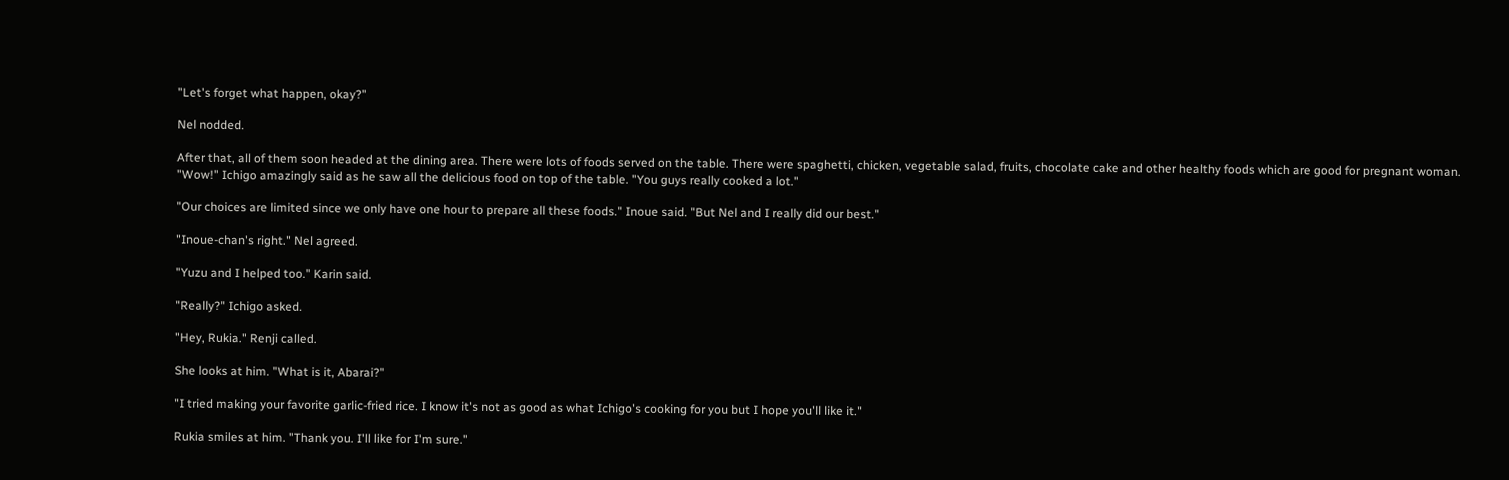"Let's forget what happen, okay?"

Nel nodded.

After that, all of them soon headed at the dining area. There were lots of foods served on the table. There were spaghetti, chicken, vegetable salad, fruits, chocolate cake and other healthy foods which are good for pregnant woman. "Wow!" Ichigo amazingly said as he saw all the delicious food on top of the table. "You guys really cooked a lot."

"Our choices are limited since we only have one hour to prepare all these foods." Inoue said. "But Nel and I really did our best."

"Inoue-chan's right." Nel agreed.

"Yuzu and I helped too." Karin said.

"Really?" Ichigo asked.

"Hey, Rukia." Renji called.

She looks at him. "What is it, Abarai?"

"I tried making your favorite garlic-fried rice. I know it's not as good as what Ichigo's cooking for you but I hope you'll like it."

Rukia smiles at him. "Thank you. I'll like for I'm sure."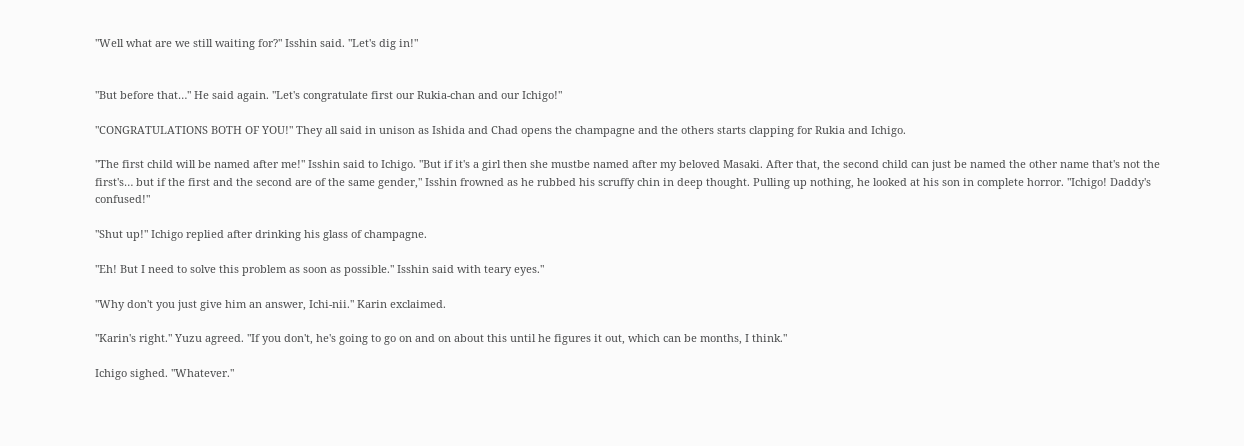"Well what are we still waiting for?" Isshin said. "Let's dig in!"


"But before that…" He said again. "Let's congratulate first our Rukia-chan and our Ichigo!"

"CONGRATULATIONS BOTH OF YOU!" They all said in unison as Ishida and Chad opens the champagne and the others starts clapping for Rukia and Ichigo.

"The first child will be named after me!" Isshin said to Ichigo. "But if it's a girl then she mustbe named after my beloved Masaki. After that, the second child can just be named the other name that's not the first's… but if the first and the second are of the same gender," Isshin frowned as he rubbed his scruffy chin in deep thought. Pulling up nothing, he looked at his son in complete horror. "Ichigo! Daddy's confused!"

"Shut up!" Ichigo replied after drinking his glass of champagne.

"Eh! But I need to solve this problem as soon as possible." Isshin said with teary eyes."

"Why don't you just give him an answer, Ichi-nii." Karin exclaimed.

"Karin's right." Yuzu agreed. "If you don't, he's going to go on and on about this until he figures it out, which can be months, I think."

Ichigo sighed. "Whatever."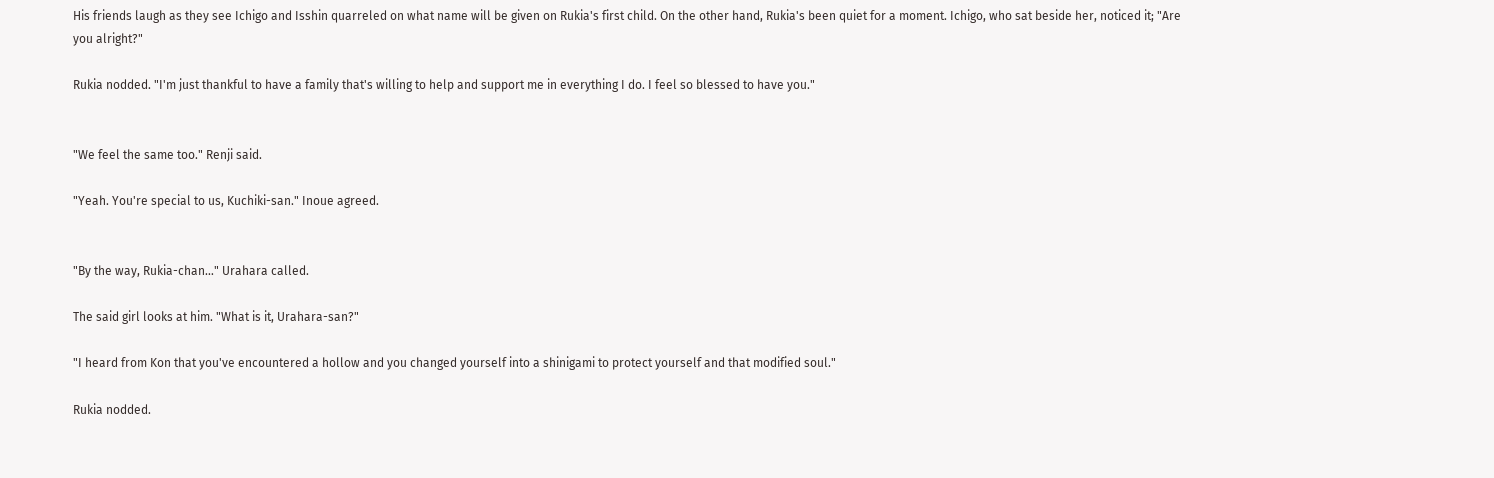His friends laugh as they see Ichigo and Isshin quarreled on what name will be given on Rukia's first child. On the other hand, Rukia's been quiet for a moment. Ichigo, who sat beside her, noticed it; "Are you alright?"

Rukia nodded. "I'm just thankful to have a family that's willing to help and support me in everything I do. I feel so blessed to have you."


"We feel the same too." Renji said.

"Yeah. You're special to us, Kuchiki-san." Inoue agreed.


"By the way, Rukia-chan…" Urahara called.

The said girl looks at him. "What is it, Urahara-san?"

"I heard from Kon that you've encountered a hollow and you changed yourself into a shinigami to protect yourself and that modified soul."

Rukia nodded.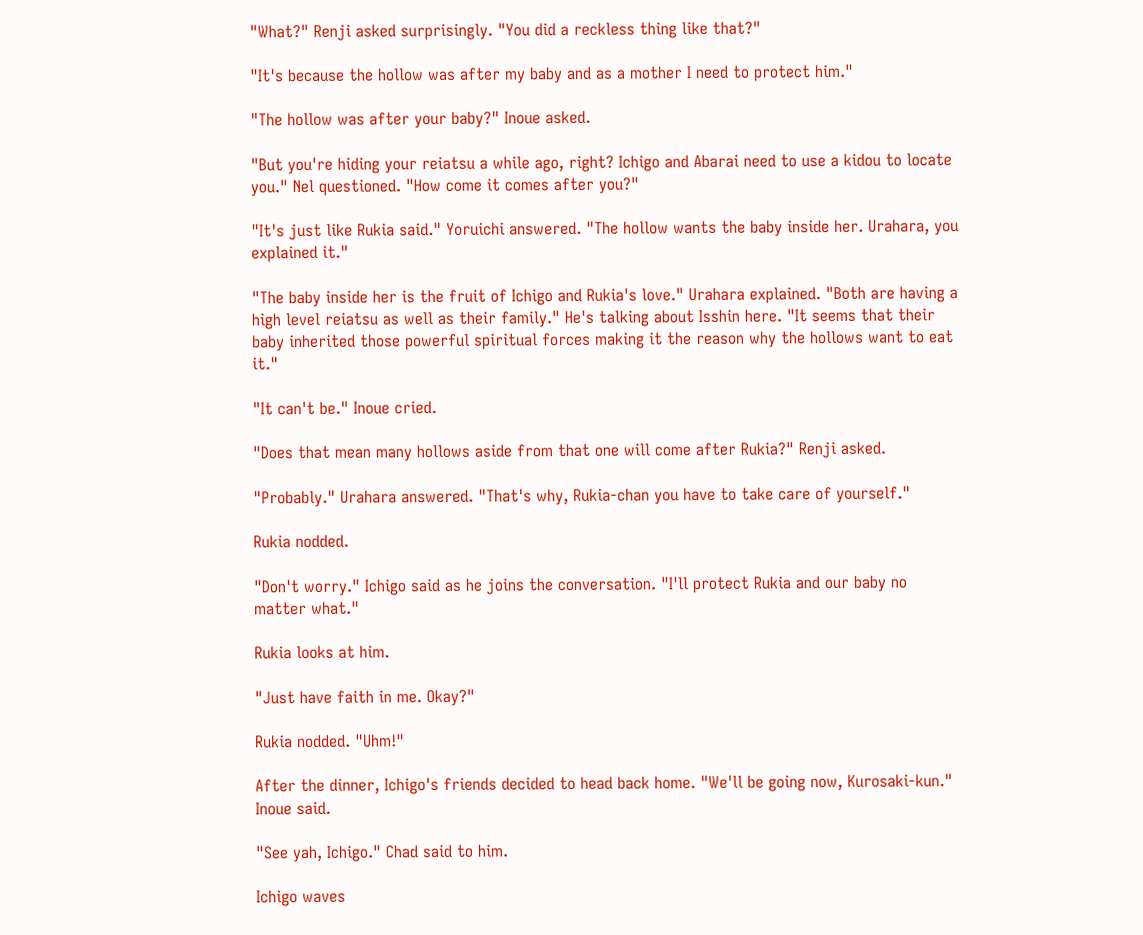"What?" Renji asked surprisingly. "You did a reckless thing like that?"

"It's because the hollow was after my baby and as a mother I need to protect him."

"The hollow was after your baby?" Inoue asked.

"But you're hiding your reiatsu a while ago, right? Ichigo and Abarai need to use a kidou to locate you." Nel questioned. "How come it comes after you?"

"It's just like Rukia said." Yoruichi answered. "The hollow wants the baby inside her. Urahara, you explained it."

"The baby inside her is the fruit of Ichigo and Rukia's love." Urahara explained. "Both are having a high level reiatsu as well as their family." He's talking about Isshin here. "It seems that their baby inherited those powerful spiritual forces making it the reason why the hollows want to eat it."

"It can't be." Inoue cried.

"Does that mean many hollows aside from that one will come after Rukia?" Renji asked.

"Probably." Urahara answered. "That's why, Rukia-chan you have to take care of yourself."

Rukia nodded.

"Don't worry." Ichigo said as he joins the conversation. "I'll protect Rukia and our baby no matter what."

Rukia looks at him.

"Just have faith in me. Okay?"

Rukia nodded. "Uhm!"

After the dinner, Ichigo's friends decided to head back home. "We'll be going now, Kurosaki-kun." Inoue said.

"See yah, Ichigo." Chad said to him.

Ichigo waves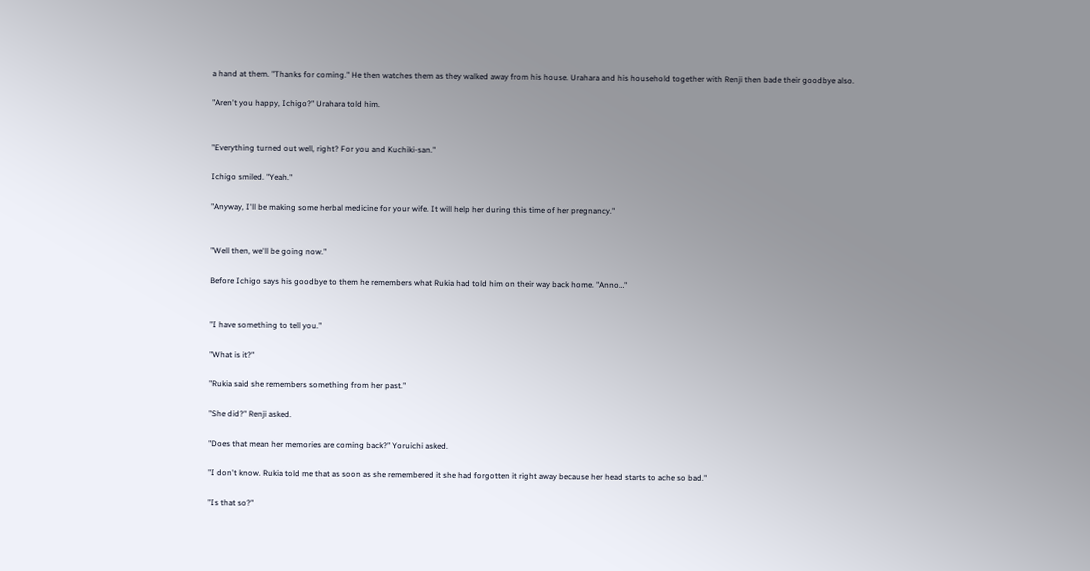a hand at them. "Thanks for coming." He then watches them as they walked away from his house. Urahara and his household together with Renji then bade their goodbye also.

"Aren't you happy, Ichigo?" Urahara told him.


"Everything turned out well, right? For you and Kuchiki-san."

Ichigo smiled. "Yeah."

"Anyway, I'll be making some herbal medicine for your wife. It will help her during this time of her pregnancy."


"Well then, we'll be going now."

Before Ichigo says his goodbye to them he remembers what Rukia had told him on their way back home. "Anno…"


"I have something to tell you."

"What is it?"

"Rukia said she remembers something from her past."

"She did?" Renji asked.

"Does that mean her memories are coming back?" Yoruichi asked.

"I don't know. Rukia told me that as soon as she remembered it she had forgotten it right away because her head starts to ache so bad."

"Is that so?"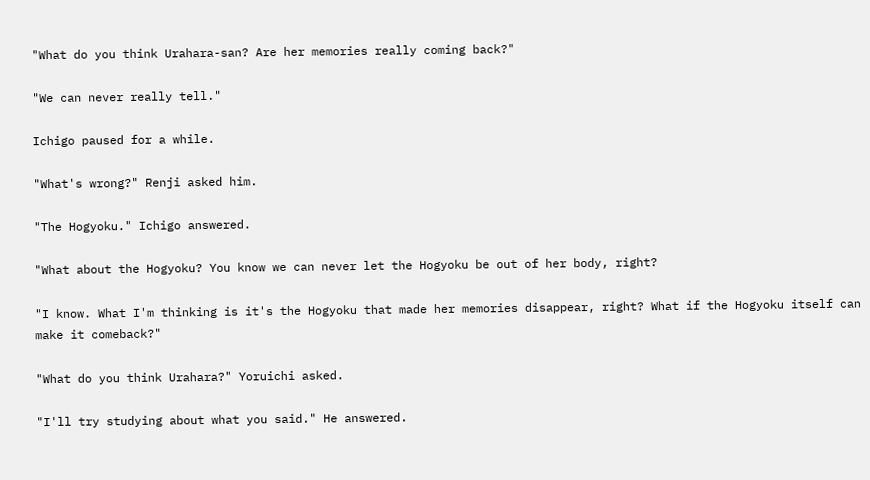"What do you think Urahara-san? Are her memories really coming back?"

"We can never really tell."

Ichigo paused for a while.

"What's wrong?" Renji asked him.

"The Hogyoku." Ichigo answered.

"What about the Hogyoku? You know we can never let the Hogyoku be out of her body, right?

"I know. What I'm thinking is it's the Hogyoku that made her memories disappear, right? What if the Hogyoku itself can make it comeback?"

"What do you think Urahara?" Yoruichi asked.

"I'll try studying about what you said." He answered.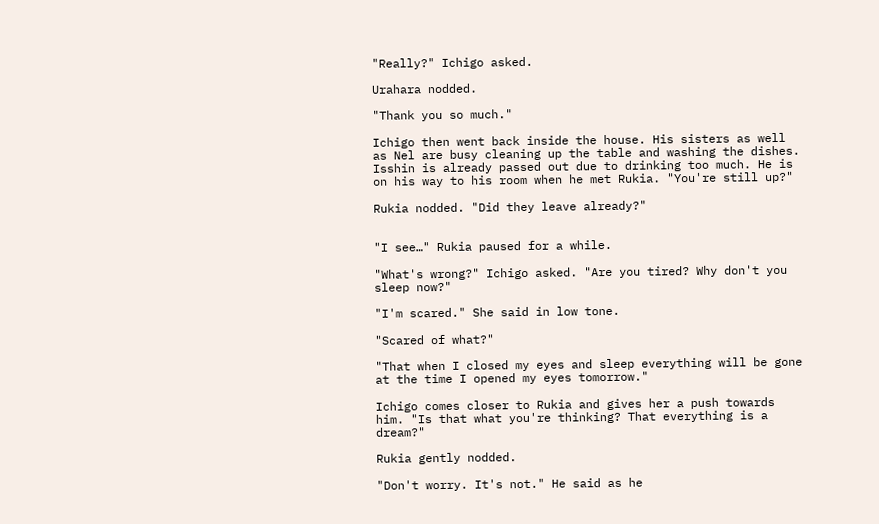"Really?" Ichigo asked.

Urahara nodded.

"Thank you so much."

Ichigo then went back inside the house. His sisters as well as Nel are busy cleaning up the table and washing the dishes. Isshin is already passed out due to drinking too much. He is on his way to his room when he met Rukia. "You're still up?"

Rukia nodded. "Did they leave already?"


"I see…" Rukia paused for a while.

"What's wrong?" Ichigo asked. "Are you tired? Why don't you sleep now?"

"I'm scared." She said in low tone.

"Scared of what?"

"That when I closed my eyes and sleep everything will be gone at the time I opened my eyes tomorrow."

Ichigo comes closer to Rukia and gives her a push towards him. "Is that what you're thinking? That everything is a dream?"

Rukia gently nodded.

"Don't worry. It's not." He said as he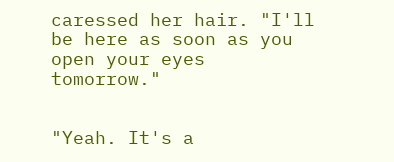caressed her hair. "I'll be here as soon as you open your eyes tomorrow."


"Yeah. It's a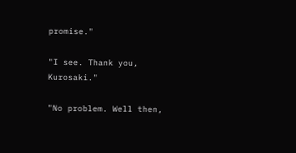promise."

"I see. Thank you, Kurosaki."

"No problem. Well then,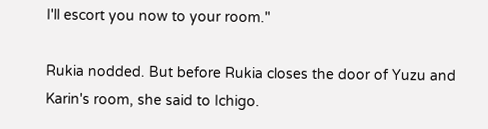I'll escort you now to your room."

Rukia nodded. But before Rukia closes the door of Yuzu and Karin's room, she said to Ichigo.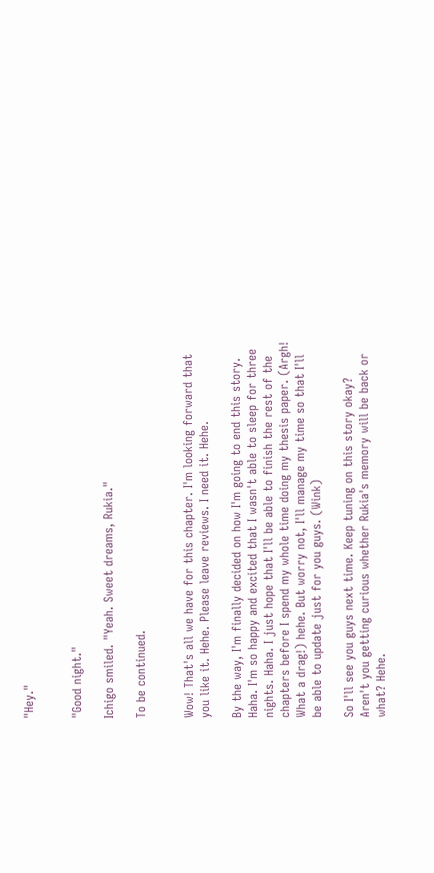"Hey."


"Good night."

Ichigo smiled. "Yeah. Sweet dreams, Rukia."

To be continued.


Wow! That's all we have for this chapter. I'm looking forward that you like it. Hehe. Please leave reviews. I need it. Hehe.

By the way, I'm finally decided on how I'm going to end this story. Haha. I'm so happy and excited that I wasn't able to sleep for three nights. Haha. I just hope that I'll be able to finish the rest of the chapters before I spend my whole time doing my thesis paper. (Argh! What a drag!) hehe. But worry not, I'll manage my time so that I'll be able to update just for you guys. (Wink)

So I'll see you guys next time. Keep tuning on this story okay? Aren't you getting curious whether Rukia's memory will be back or what? Hehe.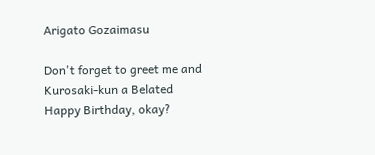Arigato Gozaimasu

Don't forget to greet me and Kurosaki-kun a Belated Happy Birthday, okay?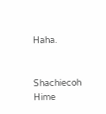Haha.


Shachiecoh Hime